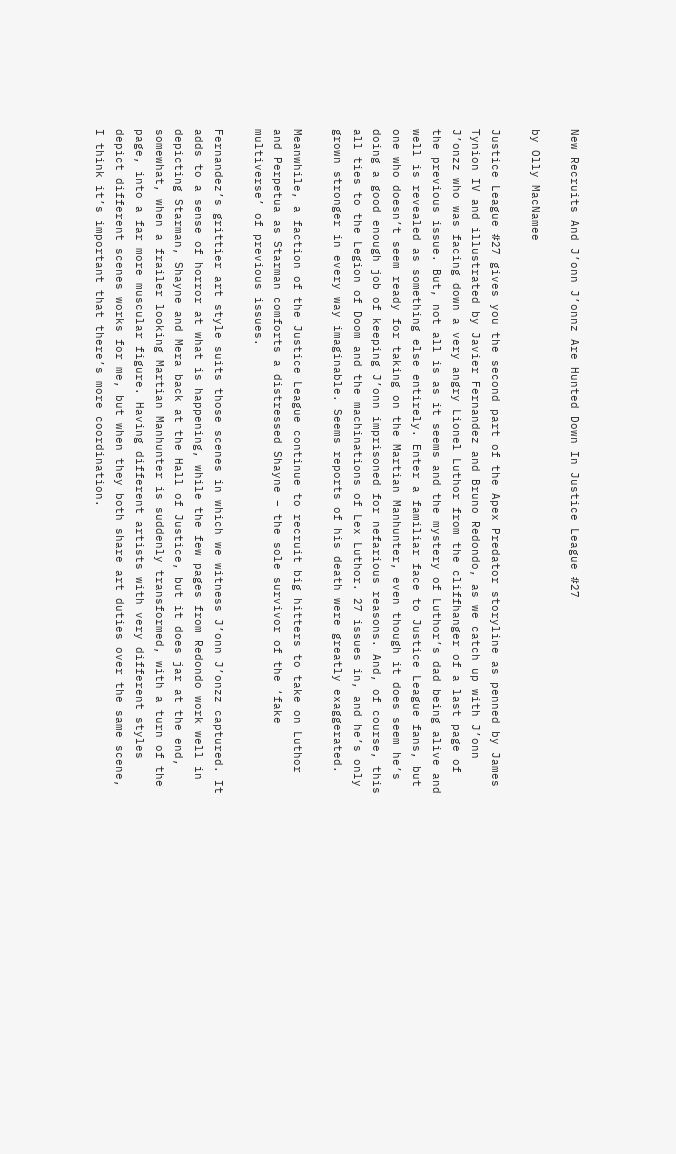New Recruits And J’onn J’onnz Are Hunted Down In Justice League #27

by Olly MacNamee

Justice League #27 gives you the second part of the Apex Predator storyline as penned by James Tynion IV and illustrated by Javier Fernandez and Bruno Redondo, as we catch up with J’onn J’onzz who was facing down a very angry Lionel Luthor from the cliffhanger of a last page of the previous issue. But, not all is as it seems and the mystery of Luthor’s dad being alive and well is revealed as something else entirely. Enter a familiar face to Justice League fans, but one who doesn’t seem ready for taking on the Martian Manhunter, even though it does seem he’s doing a good enough job of keeping J’onn imprisoned for nefarious reasons. And, of course, this all ties to the Legion of Doom and the machinations of Lex Luthor. 27 issues in, and he’s only grown stronger in every way imaginable. Seems reports of his death were greatly exaggerated.

Meanwhile, a faction of the Justice League continue to recruit big hitters to take on Luthor and Perpetua as Starman comforts a distressed Shayne – the sole survivor of the ‘fake multiverse’ of previous issues.

Fernandez’s grittier art style suits those scenes in which we witness J’onn J’onzz captured. It adds to a sense of horror at what is happening, while the few pages from Redondo work well in depicting Starman, Shayne and Mera back at the Hall of Justice, but it does jar at the end, somewhat, when a frailer looking Martian Manhunter is suddenly transformed, with a turn of the page, into a far more muscular figure. Having different artists with very different styles depict different scenes works for me, but when they both share art duties over the same scene, I think it’s important that there’s more coordination.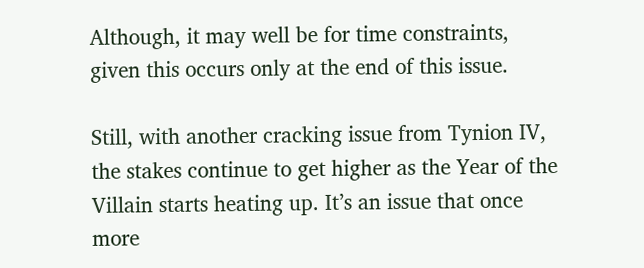Although, it may well be for time constraints, given this occurs only at the end of this issue.

Still, with another cracking issue from Tynion IV, the stakes continue to get higher as the Year of the Villain starts heating up. It’s an issue that once more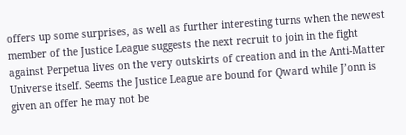offers up some surprises, as well as further interesting turns when the newest member of the Justice League suggests the next recruit to join in the fight against Perpetua lives on the very outskirts of creation and in the Anti-Matter Universe itself. Seems the Justice League are bound for Qward while J’onn is given an offer he may not be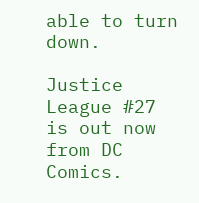able to turn down.

Justice League #27 is out now from DC Comics.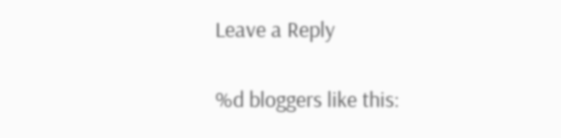Leave a Reply

%d bloggers like this: